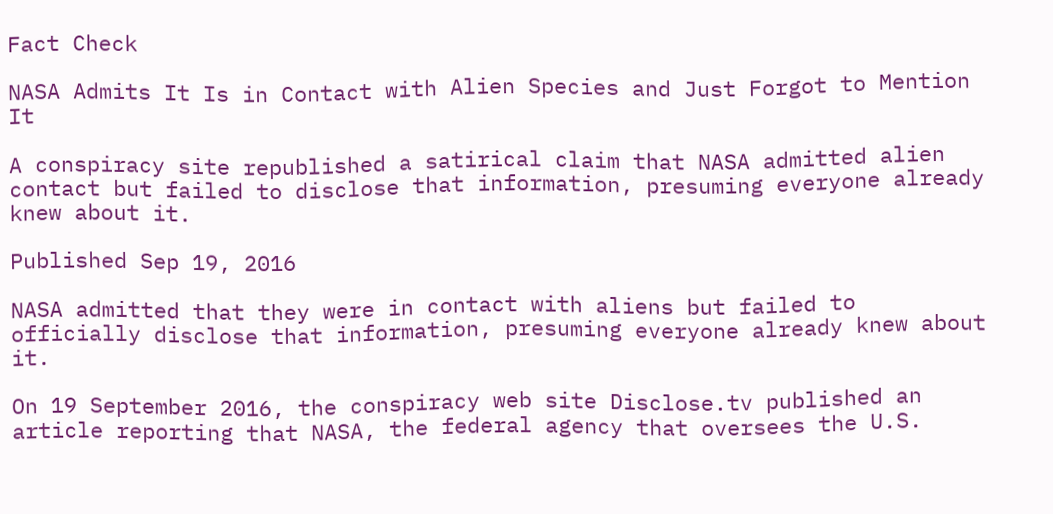Fact Check

NASA Admits It Is in Contact with Alien Species and Just Forgot to Mention It

A conspiracy site republished a satirical claim that NASA admitted alien contact but failed to disclose that information, presuming everyone already knew about it.

Published Sep 19, 2016

NASA admitted that they were in contact with aliens but failed to officially disclose that information, presuming everyone already knew about it.

On 19 September 2016, the conspiracy web site Disclose.tv published an article reporting that NASA, the federal agency that oversees the U.S.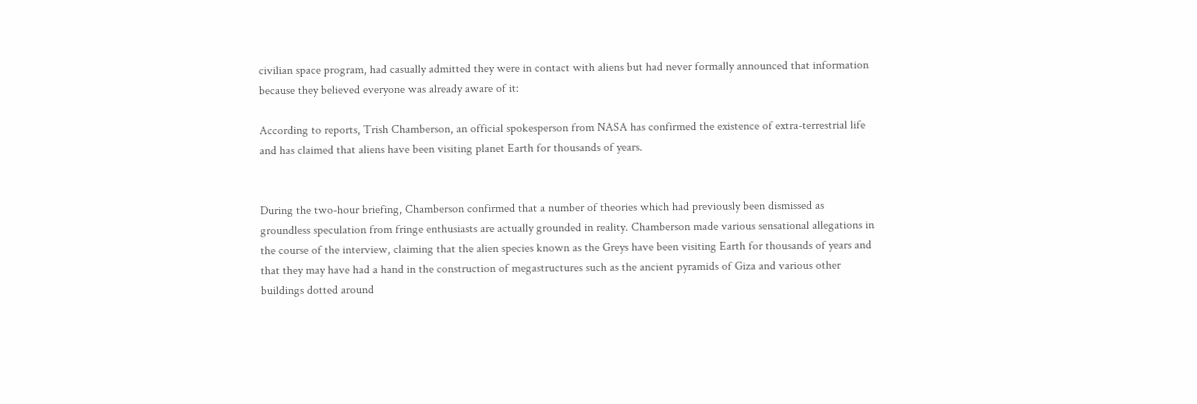civilian space program, had casually admitted they were in contact with aliens but had never formally announced that information because they believed everyone was already aware of it:

According to reports, Trish Chamberson, an official spokesperson from NASA has confirmed the existence of extra-terrestrial life and has claimed that aliens have been visiting planet Earth for thousands of years.


During the two-hour briefing, Chamberson confirmed that a number of theories which had previously been dismissed as groundless speculation from fringe enthusiasts are actually grounded in reality. Chamberson made various sensational allegations in the course of the interview, claiming that the alien species known as the Greys have been visiting Earth for thousands of years and that they may have had a hand in the construction of megastructures such as the ancient pyramids of Giza and various other buildings dotted around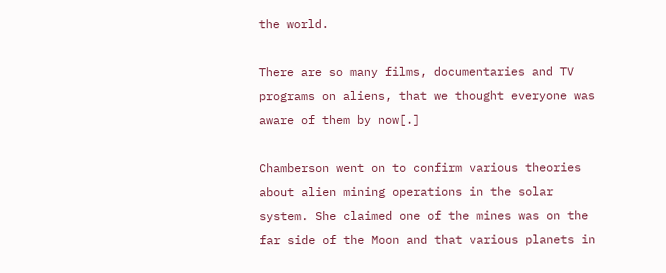the world.

There are so many films, documentaries and TV programs on aliens, that we thought everyone was aware of them by now[.]

Chamberson went on to confirm various theories about alien mining operations in the solar system. She claimed one of the mines was on the far side of the Moon and that various planets in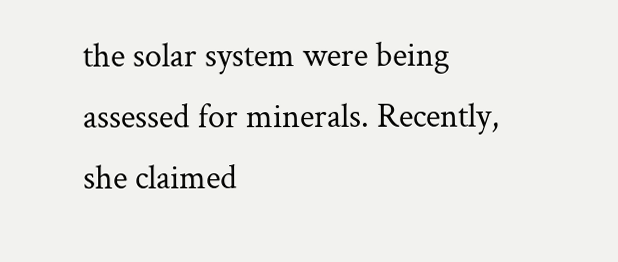the solar system were being assessed for minerals. Recently, she claimed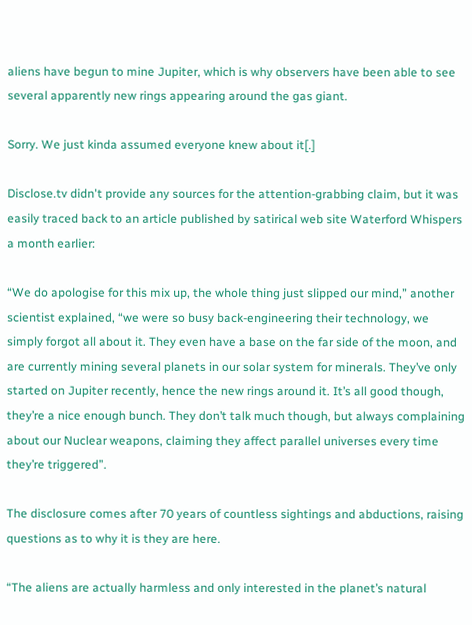aliens have begun to mine Jupiter, which is why observers have been able to see several apparently new rings appearing around the gas giant.

Sorry. We just kinda assumed everyone knew about it[.]

Disclose.tv didn't provide any sources for the attention-grabbing claim, but it was easily traced back to an article published by satirical web site Waterford Whispers a month earlier:

“We do apologise for this mix up, the whole thing just slipped our mind,” another scientist explained, “we were so busy back-engineering their technology, we simply forgot all about it. They even have a base on the far side of the moon, and are currently mining several planets in our solar system for minerals. They’ve only started on Jupiter recently, hence the new rings around it. It’s all good though, they’re a nice enough bunch. They don’t talk much though, but always complaining about our Nuclear weapons, claiming they affect parallel universes every time they’re triggered”.

The disclosure comes after 70 years of countless sightings and abductions, raising questions as to why it is they are here.

“The aliens are actually harmless and only interested in the planet’s natural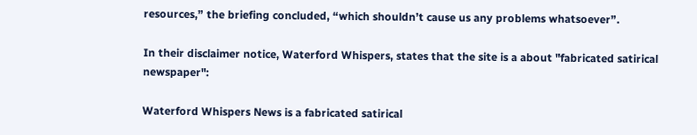resources,” the briefing concluded, “which shouldn’t cause us any problems whatsoever”.

In their disclaimer notice, Waterford Whispers, states that the site is a about "fabricated satirical newspaper":

Waterford Whispers News is a fabricated satirical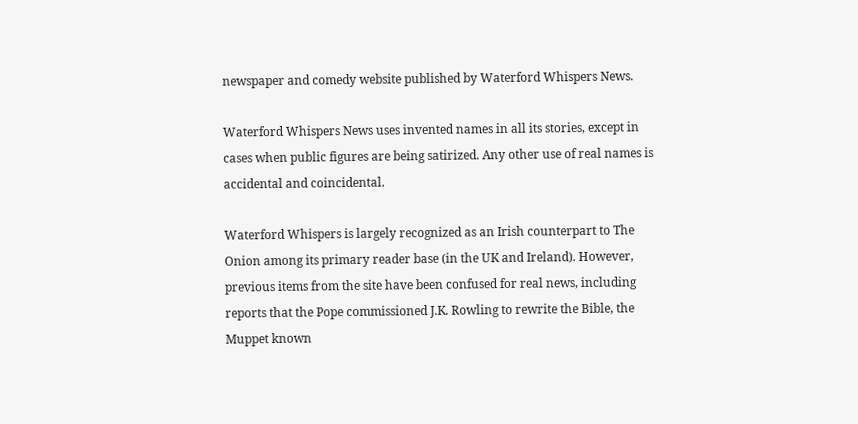newspaper and comedy website published by Waterford Whispers News.

Waterford Whispers News uses invented names in all its stories, except in cases when public figures are being satirized. Any other use of real names is accidental and coincidental.

Waterford Whispers is largely recognized as an Irish counterpart to The Onion among its primary reader base (in the UK and Ireland). However, previous items from the site have been confused for real news, including reports that the Pope commissioned J.K. Rowling to rewrite the Bible, the Muppet known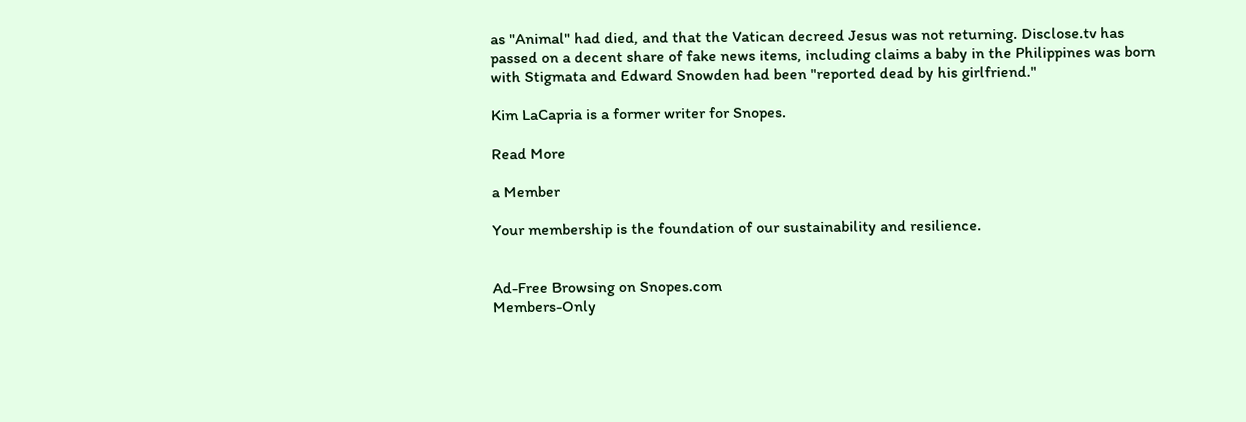as "Animal" had died, and that the Vatican decreed Jesus was not returning. Disclose.tv has passed on a decent share of fake news items, including claims a baby in the Philippines was born with Stigmata and Edward Snowden had been "reported dead by his girlfriend."

Kim LaCapria is a former writer for Snopes.

Read More

a Member

Your membership is the foundation of our sustainability and resilience.


Ad-Free Browsing on Snopes.com
Members-Only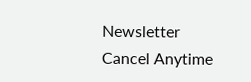Newsletter
Cancel Anytime